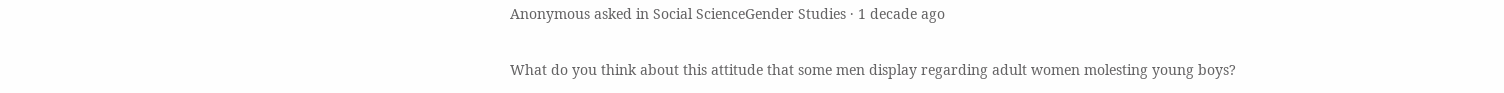Anonymous asked in Social ScienceGender Studies · 1 decade ago

What do you think about this attitude that some men display regarding adult women molesting young boys?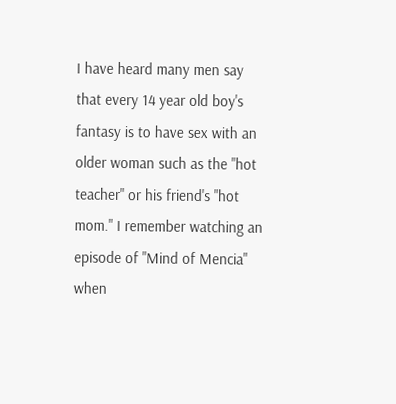I have heard many men say that every 14 year old boy's fantasy is to have sex with an older woman such as the "hot teacher" or his friend's "hot mom." I remember watching an episode of "Mind of Mencia" when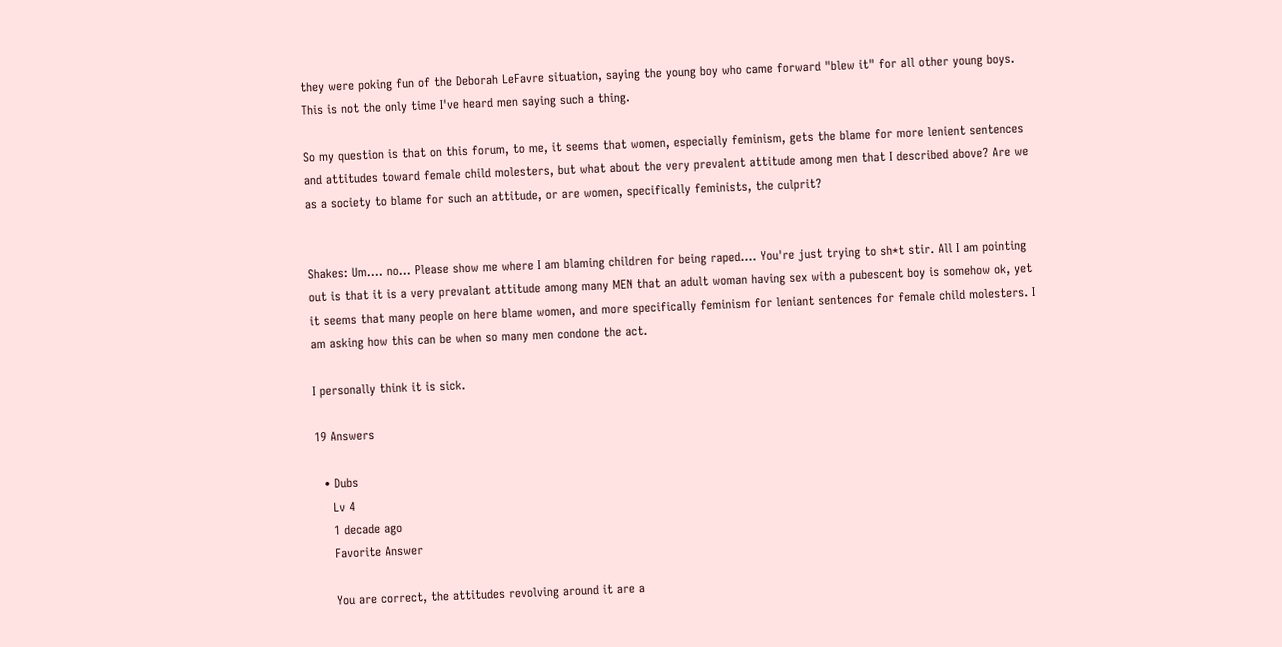they were poking fun of the Deborah LeFavre situation, saying the young boy who came forward "blew it" for all other young boys. This is not the only time I've heard men saying such a thing.

So my question is that on this forum, to me, it seems that women, especially feminism, gets the blame for more lenient sentences and attitudes toward female child molesters, but what about the very prevalent attitude among men that I described above? Are we as a society to blame for such an attitude, or are women, specifically feminists, the culprit?


Shakes: Um.... no... Please show me where I am blaming children for being raped.... You're just trying to sh*t stir. All I am pointing out is that it is a very prevalant attitude among many MEN that an adult woman having sex with a pubescent boy is somehow ok, yet it seems that many people on here blame women, and more specifically feminism for leniant sentences for female child molesters. I am asking how this can be when so many men condone the act.

I personally think it is sick.

19 Answers

  • Dubs
    Lv 4
    1 decade ago
    Favorite Answer

    You are correct, the attitudes revolving around it are a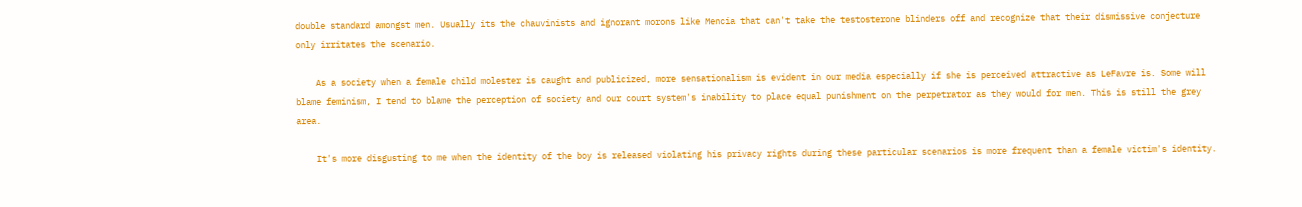double standard amongst men. Usually its the chauvinists and ignorant morons like Mencia that can't take the testosterone blinders off and recognize that their dismissive conjecture only irritates the scenario.

    As a society when a female child molester is caught and publicized, more sensationalism is evident in our media especially if she is perceived attractive as LeFavre is. Some will blame feminism, I tend to blame the perception of society and our court system's inability to place equal punishment on the perpetrator as they would for men. This is still the grey area.

    It's more disgusting to me when the identity of the boy is released violating his privacy rights during these particular scenarios is more frequent than a female victim's identity.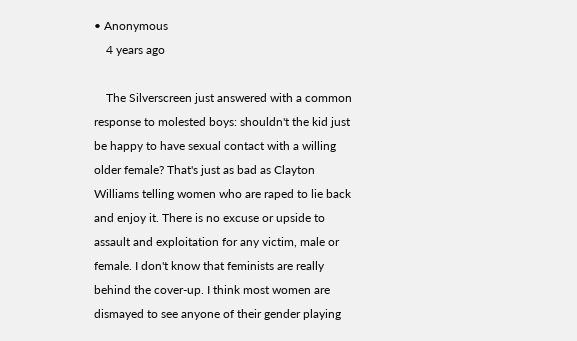• Anonymous
    4 years ago

    The Silverscreen just answered with a common response to molested boys: shouldn't the kid just be happy to have sexual contact with a willing older female? That's just as bad as Clayton Williams telling women who are raped to lie back and enjoy it. There is no excuse or upside to assault and exploitation for any victim, male or female. I don't know that feminists are really behind the cover-up. I think most women are dismayed to see anyone of their gender playing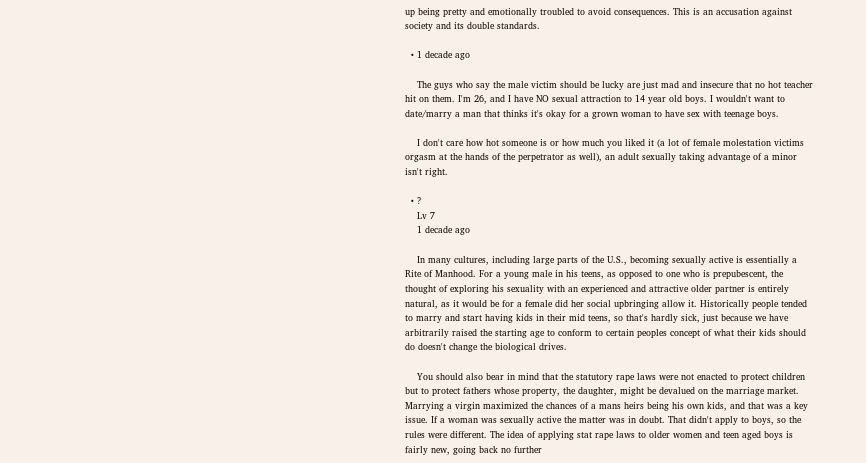up being pretty and emotionally troubled to avoid consequences. This is an accusation against society and its double standards.

  • 1 decade ago

    The guys who say the male victim should be lucky are just mad and insecure that no hot teacher hit on them. I'm 26, and I have NO sexual attraction to 14 year old boys. I wouldn't want to date/marry a man that thinks it's okay for a grown woman to have sex with teenage boys.

    I don't care how hot someone is or how much you liked it (a lot of female molestation victims orgasm at the hands of the perpetrator as well), an adult sexually taking advantage of a minor isn't right.

  • ?
    Lv 7
    1 decade ago

    In many cultures, including large parts of the U.S., becoming sexually active is essentially a Rite of Manhood. For a young male in his teens, as opposed to one who is prepubescent, the thought of exploring his sexuality with an experienced and attractive older partner is entirely natural, as it would be for a female did her social upbringing allow it. Historically people tended to marry and start having kids in their mid teens, so that's hardly sick, just because we have arbitrarily raised the starting age to conform to certain peoples concept of what their kids should do doesn't change the biological drives.

    You should also bear in mind that the statutory rape laws were not enacted to protect children but to protect fathers whose property, the daughter, might be devalued on the marriage market. Marrying a virgin maximized the chances of a mans heirs being his own kids, and that was a key issue. If a woman was sexually active the matter was in doubt. That didn't apply to boys, so the rules were different. The idea of applying stat rape laws to older women and teen aged boys is fairly new, going back no further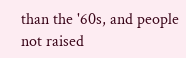than the '60s, and people not raised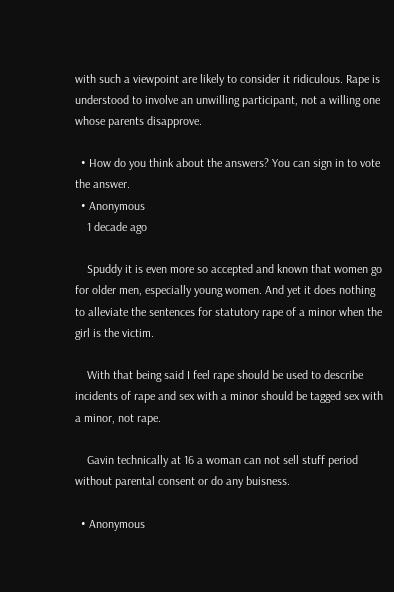with such a viewpoint are likely to consider it ridiculous. Rape is understood to involve an unwilling participant, not a willing one whose parents disapprove.

  • How do you think about the answers? You can sign in to vote the answer.
  • Anonymous
    1 decade ago

    Spuddy it is even more so accepted and known that women go for older men, especially young women. And yet it does nothing to alleviate the sentences for statutory rape of a minor when the girl is the victim.

    With that being said I feel rape should be used to describe incidents of rape and sex with a minor should be tagged sex with a minor, not rape.

    Gavin technically at 16 a woman can not sell stuff period without parental consent or do any buisness.

  • Anonymous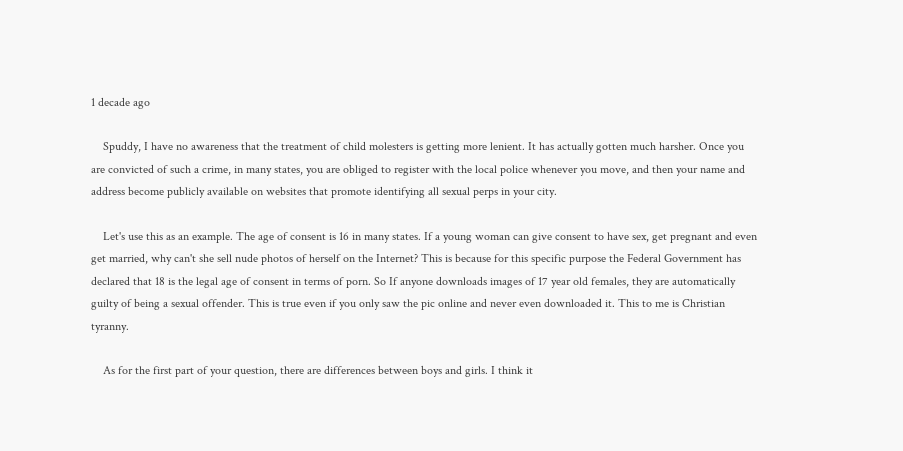1 decade ago

    Spuddy, I have no awareness that the treatment of child molesters is getting more lenient. It has actually gotten much harsher. Once you are convicted of such a crime, in many states, you are obliged to register with the local police whenever you move, and then your name and address become publicly available on websites that promote identifying all sexual perps in your city.

    Let's use this as an example. The age of consent is 16 in many states. If a young woman can give consent to have sex, get pregnant and even get married, why can't she sell nude photos of herself on the Internet? This is because for this specific purpose the Federal Government has declared that 18 is the legal age of consent in terms of porn. So If anyone downloads images of 17 year old females, they are automatically guilty of being a sexual offender. This is true even if you only saw the pic online and never even downloaded it. This to me is Christian tyranny.

    As for the first part of your question, there are differences between boys and girls. I think it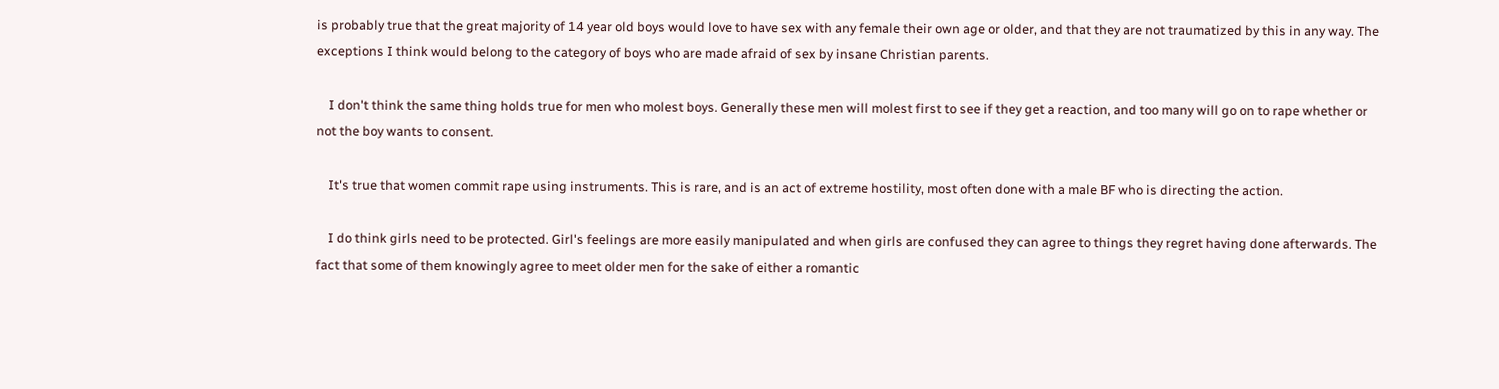is probably true that the great majority of 14 year old boys would love to have sex with any female their own age or older, and that they are not traumatized by this in any way. The exceptions I think would belong to the category of boys who are made afraid of sex by insane Christian parents.

    I don't think the same thing holds true for men who molest boys. Generally these men will molest first to see if they get a reaction, and too many will go on to rape whether or not the boy wants to consent.

    It's true that women commit rape using instruments. This is rare, and is an act of extreme hostility, most often done with a male BF who is directing the action.

    I do think girls need to be protected. Girl's feelings are more easily manipulated and when girls are confused they can agree to things they regret having done afterwards. The fact that some of them knowingly agree to meet older men for the sake of either a romantic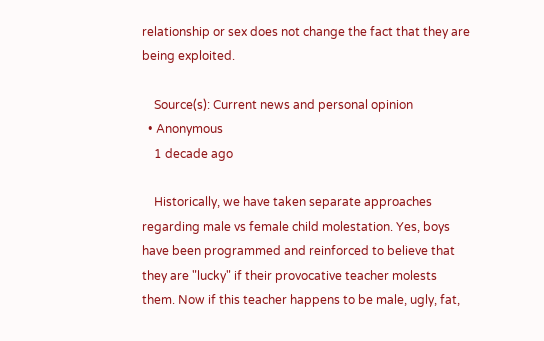relationship or sex does not change the fact that they are being exploited.

    Source(s): Current news and personal opinion
  • Anonymous
    1 decade ago

    Historically, we have taken separate approaches regarding male vs female child molestation. Yes, boys have been programmed and reinforced to believe that they are "lucky" if their provocative teacher molests them. Now if this teacher happens to be male, ugly, fat,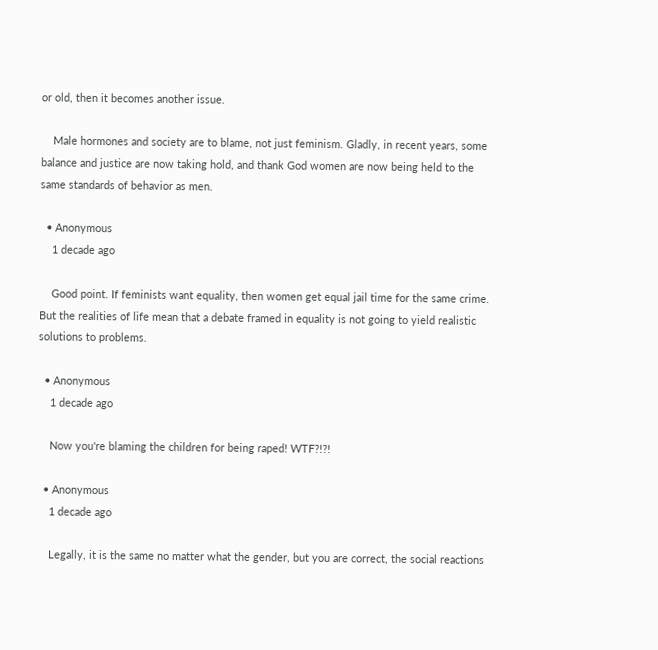or old, then it becomes another issue.

    Male hormones and society are to blame, not just feminism. Gladly, in recent years, some balance and justice are now taking hold, and thank God women are now being held to the same standards of behavior as men.

  • Anonymous
    1 decade ago

    Good point. If feminists want equality, then women get equal jail time for the same crime. But the realities of life mean that a debate framed in equality is not going to yield realistic solutions to problems.

  • Anonymous
    1 decade ago

    Now you're blaming the children for being raped! WTF?!?!

  • Anonymous
    1 decade ago

    Legally, it is the same no matter what the gender, but you are correct, the social reactions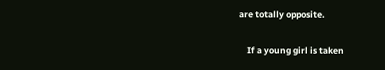are totally opposite.

    If a young girl is taken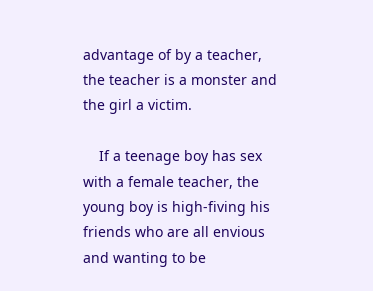advantage of by a teacher, the teacher is a monster and the girl a victim.

    If a teenage boy has sex with a female teacher, the young boy is high-fiving his friends who are all envious and wanting to be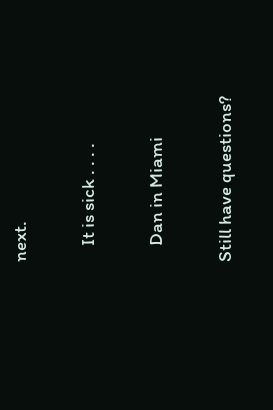next.

    It is sick . . . .

    Dan in Miami

Still have questions?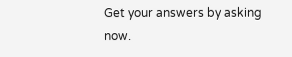Get your answers by asking now.